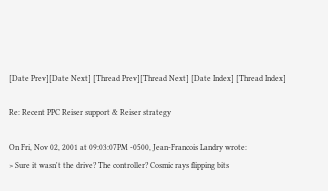[Date Prev][Date Next] [Thread Prev][Thread Next] [Date Index] [Thread Index]

Re: Recent PPC Reiser support & Reiser strategy

On Fri, Nov 02, 2001 at 09:03:07PM -0500, Jean-Francois Landry wrote:
> Sure it wasn't the drive? The controller? Cosmic rays flipping bits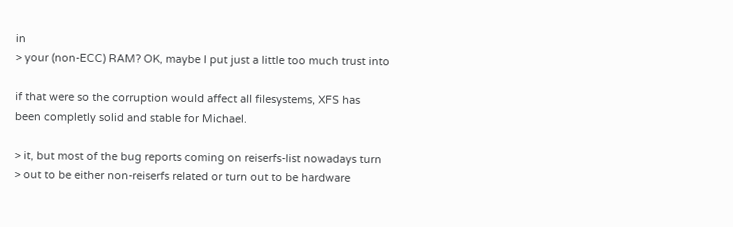in
> your (non-ECC) RAM? OK, maybe I put just a little too much trust into

if that were so the corruption would affect all filesystems, XFS has
been completly solid and stable for Michael.

> it, but most of the bug reports coming on reiserfs-list nowadays turn
> out to be either non-reiserfs related or turn out to be hardware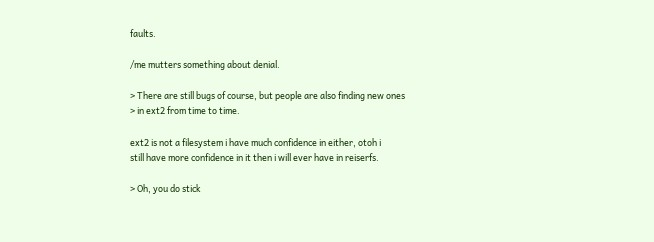faults.

/me mutters something about denial.

> There are still bugs of course, but people are also finding new ones
> in ext2 from time to time.

ext2 is not a filesystem i have much confidence in either, otoh i
still have more confidence in it then i will ever have in reiserfs.

> Oh, you do stick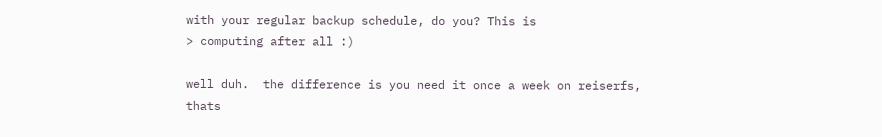with your regular backup schedule, do you? This is
> computing after all :)

well duh.  the difference is you need it once a week on reiserfs,
thats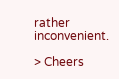rather inconvenient.

> Cheers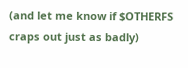(and let me know if $OTHERFS craps out just as badly)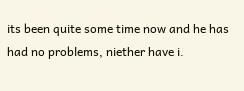its been quite some time now and he has had no problems, niether have i.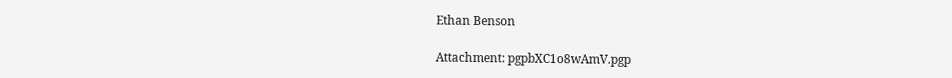Ethan Benson

Attachment: pgpbXC1o8wAmV.pgp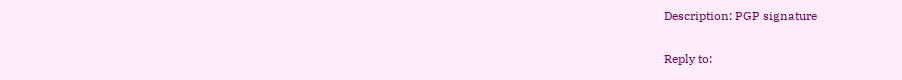Description: PGP signature

Reply to: